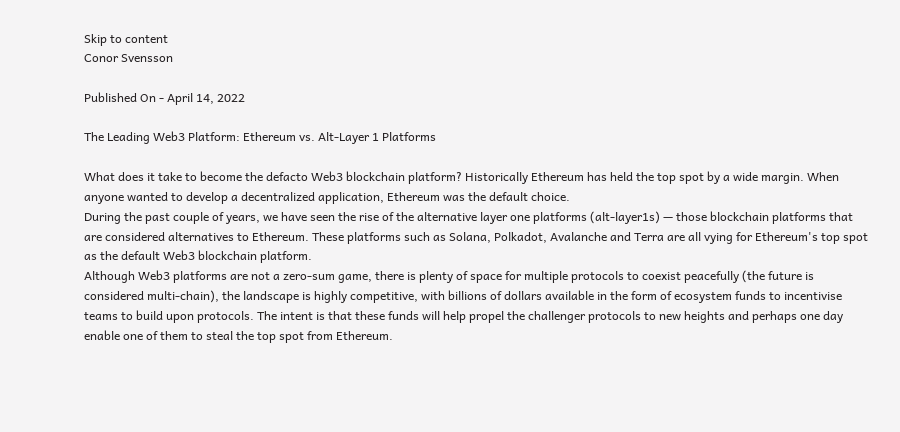Skip to content
Conor Svensson

Published On - April 14, 2022

The Leading Web3 Platform: Ethereum vs. Alt-Layer 1 Platforms

What does it take to become the defacto Web3 blockchain platform? Historically Ethereum has held the top spot by a wide margin. When anyone wanted to develop a decentralized application, Ethereum was the default choice.
During the past couple of years, we have seen the rise of the alternative layer one platforms (alt-layer1s) — those blockchain platforms that are considered alternatives to Ethereum. These platforms such as Solana, Polkadot, Avalanche and Terra are all vying for Ethereum's top spot as the default Web3 blockchain platform.
Although Web3 platforms are not a zero-sum game, there is plenty of space for multiple protocols to coexist peacefully (the future is considered multi-chain), the landscape is highly competitive, with billions of dollars available in the form of ecosystem funds to incentivise teams to build upon protocols. The intent is that these funds will help propel the challenger protocols to new heights and perhaps one day enable one of them to steal the top spot from Ethereum.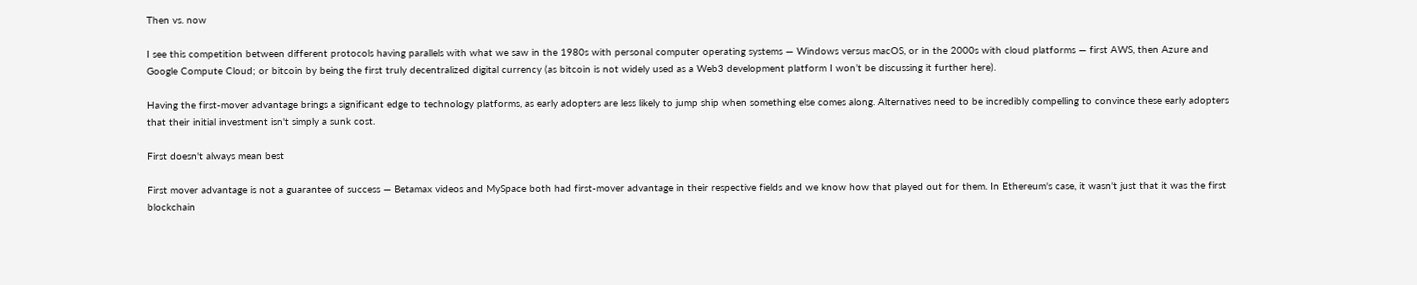Then vs. now

I see this competition between different protocols having parallels with what we saw in the 1980s with personal computer operating systems — Windows versus macOS, or in the 2000s with cloud platforms — first AWS, then Azure and Google Compute Cloud; or bitcoin by being the first truly decentralized digital currency (as bitcoin is not widely used as a Web3 development platform I won’t be discussing it further here).

Having the first-mover advantage brings a significant edge to technology platforms, as early adopters are less likely to jump ship when something else comes along. Alternatives need to be incredibly compelling to convince these early adopters that their initial investment isn't simply a sunk cost.

First doesn't always mean best

First mover advantage is not a guarantee of success — Betamax videos and MySpace both had first-mover advantage in their respective fields and we know how that played out for them. In Ethereum's case, it wasn't just that it was the first blockchain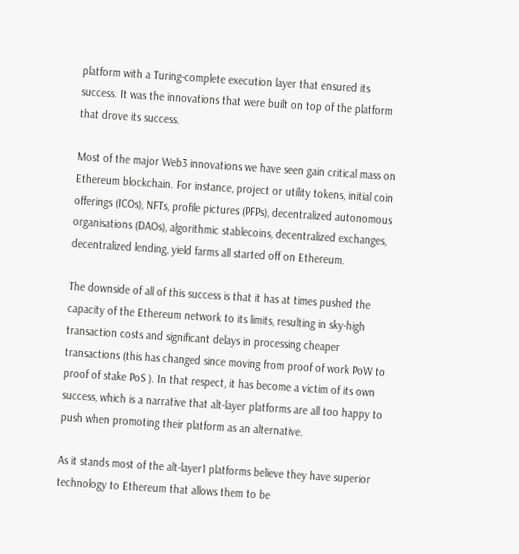platform with a Turing-complete execution layer that ensured its success. It was the innovations that were built on top of the platform that drove its success.

Most of the major Web3 innovations we have seen gain critical mass on Ethereum blockchain. For instance, project or utility tokens, initial coin offerings (ICOs), NFTs, profile pictures (PFPs), decentralized autonomous organisations (DAOs), algorithmic stablecoins, decentralized exchanges, decentralized lending, yield farms all started off on Ethereum.

The downside of all of this success is that it has at times pushed the capacity of the Ethereum network to its limits, resulting in sky-high transaction costs and significant delays in processing cheaper transactions (this has changed since moving from proof of work PoW to proof of stake PoS ). In that respect, it has become a victim of its own success, which is a narrative that alt-layer platforms are all too happy to push when promoting their platform as an alternative.

As it stands most of the alt-layer1 platforms believe they have superior technology to Ethereum that allows them to be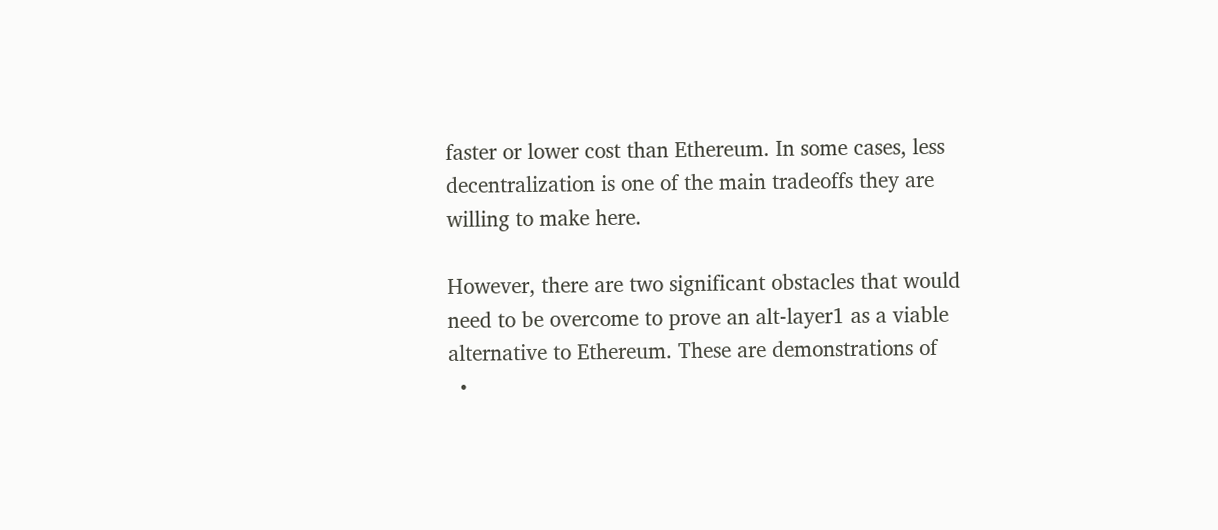faster or lower cost than Ethereum. In some cases, less decentralization is one of the main tradeoffs they are willing to make here.

However, there are two significant obstacles that would need to be overcome to prove an alt-layer1 as a viable alternative to Ethereum. These are demonstrations of
  •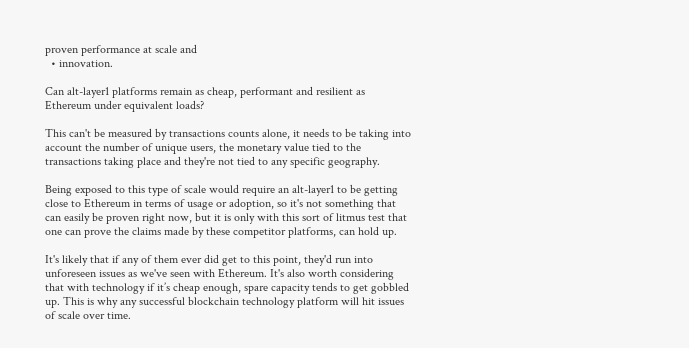proven performance at scale and
  • innovation.

Can alt-layer1 platforms remain as cheap, performant and resilient as Ethereum under equivalent loads?

This can't be measured by transactions counts alone, it needs to be taking into account the number of unique users, the monetary value tied to the transactions taking place and they're not tied to any specific geography.

Being exposed to this type of scale would require an alt-layer1 to be getting close to Ethereum in terms of usage or adoption, so it's not something that can easily be proven right now, but it is only with this sort of litmus test that one can prove the claims made by these competitor platforms, can hold up.

It's likely that if any of them ever did get to this point, they'd run into unforeseen issues as we've seen with Ethereum. It's also worth considering that with technology if it’s cheap enough, spare capacity tends to get gobbled up. This is why any successful blockchain technology platform will hit issues of scale over time.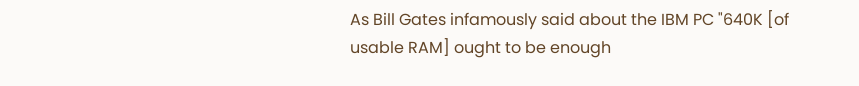As Bill Gates infamously said about the IBM PC "640K [of usable RAM] ought to be enough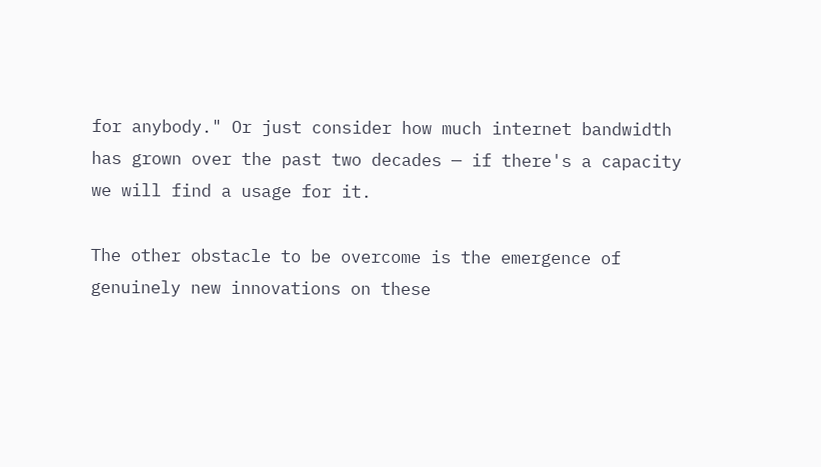for anybody." Or just consider how much internet bandwidth has grown over the past two decades — if there's a capacity we will find a usage for it.

The other obstacle to be overcome is the emergence of genuinely new innovations on these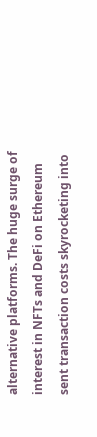alternative platforms. The huge surge of interest in NFTs and DeFi on Ethereum sent transaction costs skyrocketing into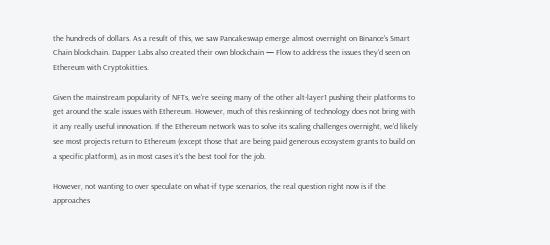the hundreds of dollars. As a result of this, we saw Pancakeswap emerge almost overnight on Binance's Smart Chain blockchain. Dapper Labs also created their own blockchain — Flow to address the issues they'd seen on Ethereum with Cryptokitties.

Given the mainstream popularity of NFTs, we're seeing many of the other alt-layer1 pushing their platforms to get around the scale issues with Ethereum. However, much of this reskinning of technology does not bring with it any really useful innovation. If the Ethereum network was to solve its scaling challenges overnight, we'd likely see most projects return to Ethereum (except those that are being paid generous ecosystem grants to build on a specific platform), as in most cases it's the best tool for the job.

However, not wanting to over speculate on what-if type scenarios, the real question right now is if the approaches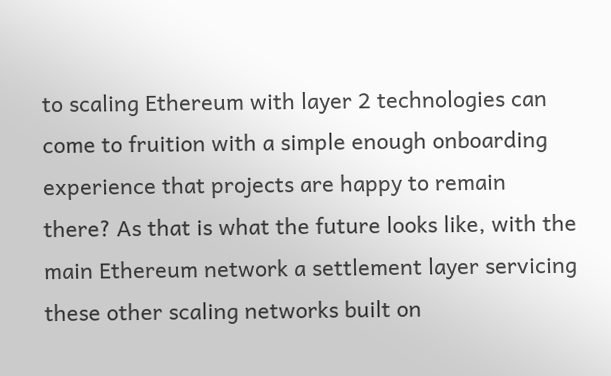to scaling Ethereum with layer 2 technologies can come to fruition with a simple enough onboarding experience that projects are happy to remain there? As that is what the future looks like, with the main Ethereum network a settlement layer servicing these other scaling networks built on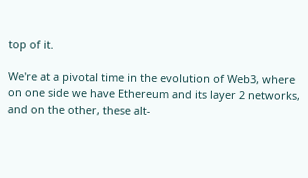top of it.

We're at a pivotal time in the evolution of Web3, where on one side we have Ethereum and its layer 2 networks, and on the other, these alt-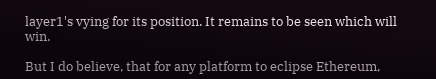layer1's vying for its position. It remains to be seen which will win.

But I do believe, that for any platform to eclipse Ethereum,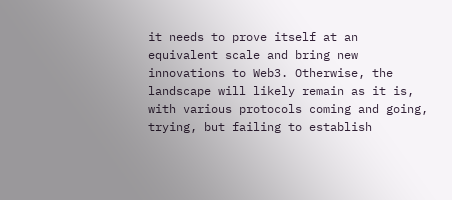it needs to prove itself at an equivalent scale and bring new innovations to Web3. Otherwise, the landscape will likely remain as it is, with various protocols coming and going, trying, but failing to establish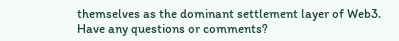themselves as the dominant settlement layer of Web3.
Have any questions or comments?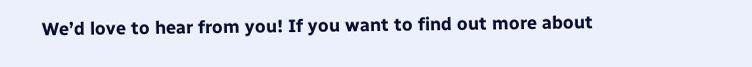We’d love to hear from you! If you want to find out more about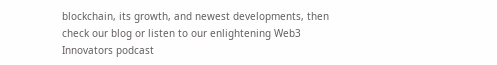blockchain, its growth, and newest developments, then check our blog or listen to our enlightening Web3 Innovators podcast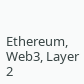Ethereum, Web3, Layer 2